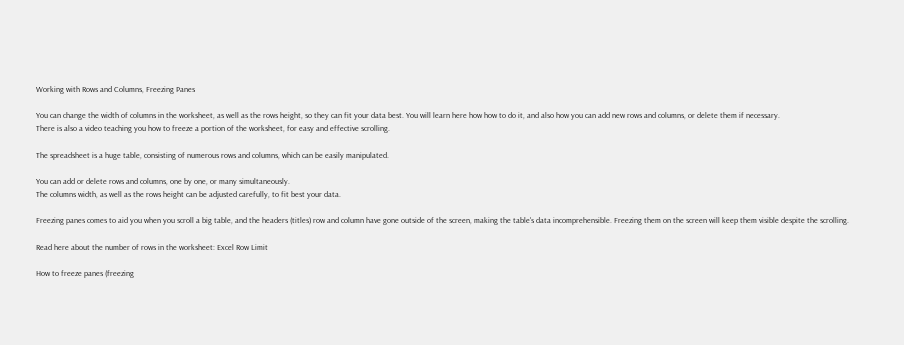Working with Rows and Columns, Freezing Panes

You can change the width of columns in the worksheet, as well as the rows height, so they can fit your data best. You will learn here how how to do it, and also how you can add new rows and columns, or delete them if necessary.
There is also a video teaching you how to freeze a portion of the worksheet, for easy and effective scrolling.

The spreadsheet is a huge table, consisting of numerous rows and columns, which can be easily manipulated.

You can add or delete rows and columns, one by one, or many simultaneously.
The columns width, as well as the rows height can be adjusted carefully, to fit best your data.

Freezing panes comes to aid you when you scroll a big table, and the headers (titles) row and column have gone outside of the screen, making the table's data incomprehensible. Freezing them on the screen will keep them visible despite the scrolling.

Read here about the number of rows in the worksheet: Excel Row Limit

How to freeze panes (freezing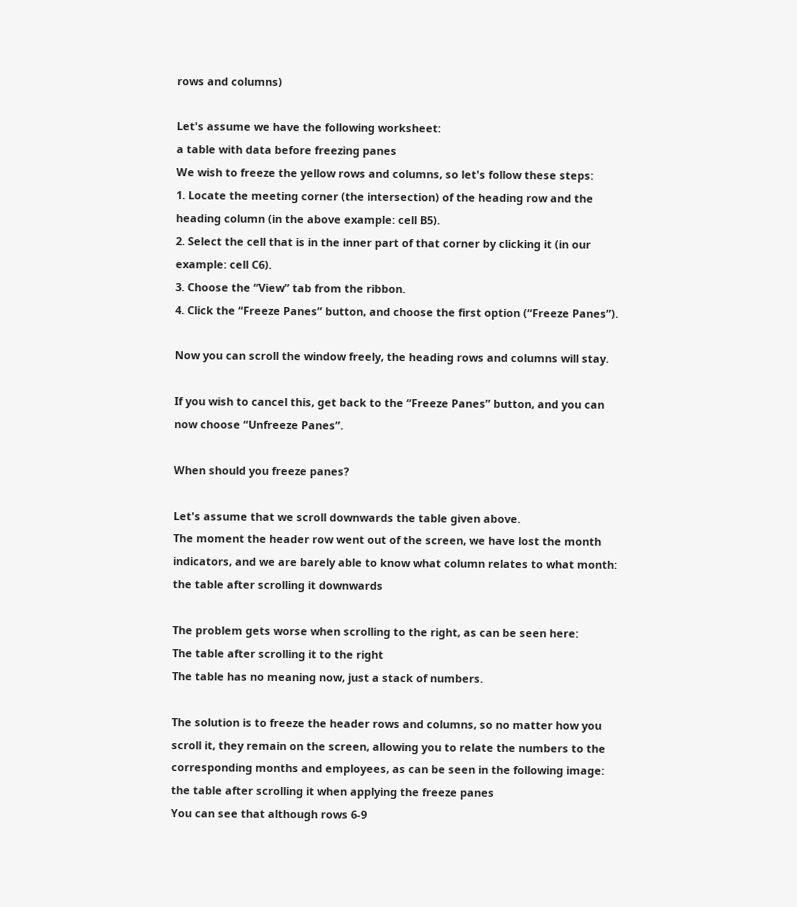rows and columns)

Let's assume we have the following worksheet:
a table with data before freezing panes
We wish to freeze the yellow rows and columns, so let's follow these steps:
1. Locate the meeting corner (the intersection) of the heading row and the heading column (in the above example: cell B5).
2. Select the cell that is in the inner part of that corner by clicking it (in our example: cell C6).
3. Choose the “View” tab from the ribbon.
4. Click the “Freeze Panes” button, and choose the first option (“Freeze Panes”).

Now you can scroll the window freely, the heading rows and columns will stay.

If you wish to cancel this, get back to the “Freeze Panes” button, and you can now choose “Unfreeze Panes”.

When should you freeze panes?

Let's assume that we scroll downwards the table given above.
The moment the header row went out of the screen, we have lost the month indicators, and we are barely able to know what column relates to what month:
the table after scrolling it downwards

The problem gets worse when scrolling to the right, as can be seen here:
The table after scrolling it to the right
The table has no meaning now, just a stack of numbers.

The solution is to freeze the header rows and columns, so no matter how you scroll it, they remain on the screen, allowing you to relate the numbers to the corresponding months and employees, as can be seen in the following image:
the table after scrolling it when applying the freeze panes
You can see that although rows 6-9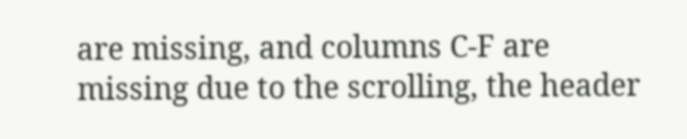are missing, and columns C-F are missing due to the scrolling, the header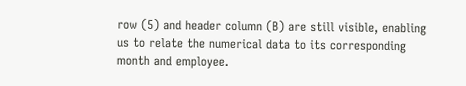row (5) and header column (B) are still visible, enabling us to relate the numerical data to its corresponding month and employee.